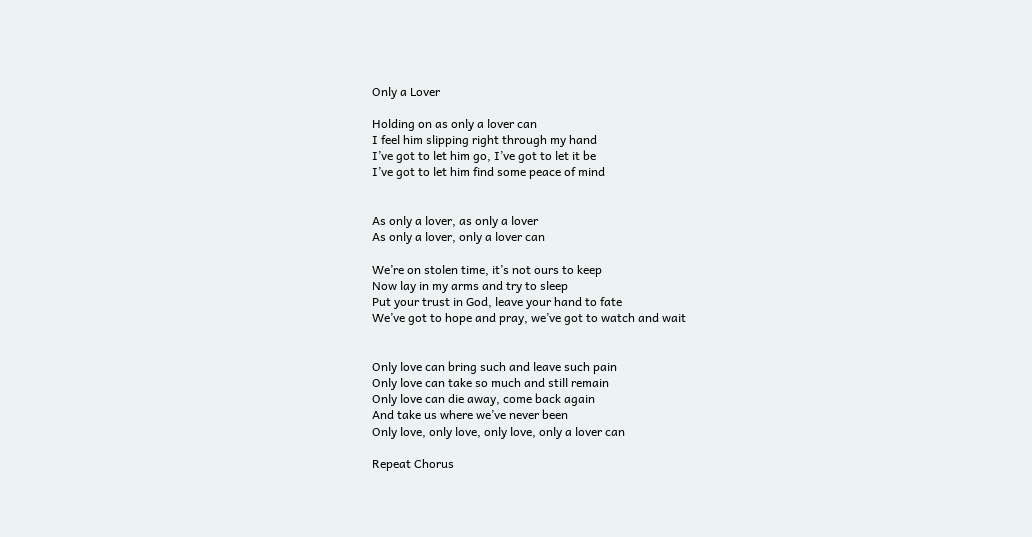Only a Lover

Holding on as only a lover can
I feel him slipping right through my hand
I’ve got to let him go, I’ve got to let it be
I’ve got to let him find some peace of mind


As only a lover, as only a lover
As only a lover, only a lover can

We’re on stolen time, it’s not ours to keep
Now lay in my arms and try to sleep
Put your trust in God, leave your hand to fate
We’ve got to hope and pray, we’ve got to watch and wait


Only love can bring such and leave such pain
Only love can take so much and still remain
Only love can die away, come back again
And take us where we’ve never been
Only love, only love, only love, only a lover can

Repeat Chorus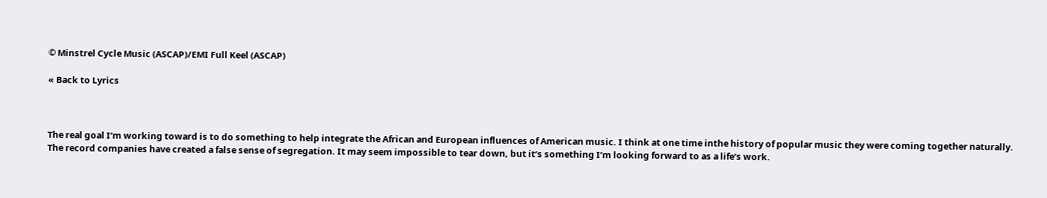© Minstrel Cycle Music (ASCAP)/EMI Full Keel (ASCAP)

« Back to Lyrics



The real goal I’m working toward is to do something to help integrate the African and European influences of American music. I think at one time inthe history of popular music they were coming together naturally. The record companies have created a false sense of segregation. It may seem impossible to tear down, but it’s something I’m looking forward to as a life’s work.